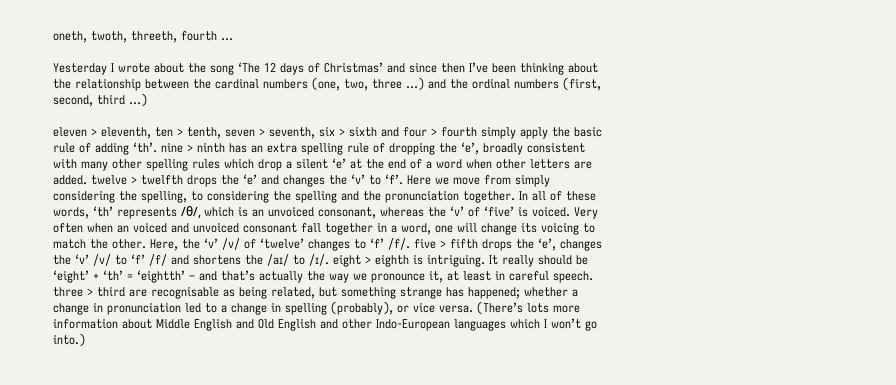oneth, twoth, threeth, fourth …

Yesterday I wrote about the song ‘The 12 days of Christmas’ and since then I’ve been thinking about the relationship between the cardinal numbers (one, two, three …) and the ordinal numbers (first, second, third …)

eleven > eleventh, ten > tenth, seven > seventh, six > sixth and four > fourth simply apply the basic rule of adding ‘th’. nine > ninth has an extra spelling rule of dropping the ‘e’, broadly consistent with many other spelling rules which drop a silent ‘e’ at the end of a word when other letters are added. twelve > twelfth drops the ‘e’ and changes the ‘v’ to ‘f’. Here we move from simply considering the spelling, to considering the spelling and the pronunciation together. In all of these words, ‘th’ represents /θ/, which is an unvoiced consonant, whereas the ‘v’ of ‘five’ is voiced. Very often when an voiced and unvoiced consonant fall together in a word, one will change its voicing to match the other. Here, the ‘v’ /v/ of ‘twelve’ changes to ‘f’ /f/. five > fifth drops the ‘e’, changes the ‘v’ /v/ to ‘f’ /f/ and shortens the /aɪ/ to /ɪ/. eight > eighth is intriguing. It really should be ‘eight’ + ‘th’ = ‘eightth’ – and that’s actually the way we pronounce it, at least in careful speech. three > third are recognisable as being related, but something strange has happened; whether a change in pronunciation led to a change in spelling (probably), or vice versa. (There’s lots more information about Middle English and Old English and other Indo-European languages which I won’t go into.)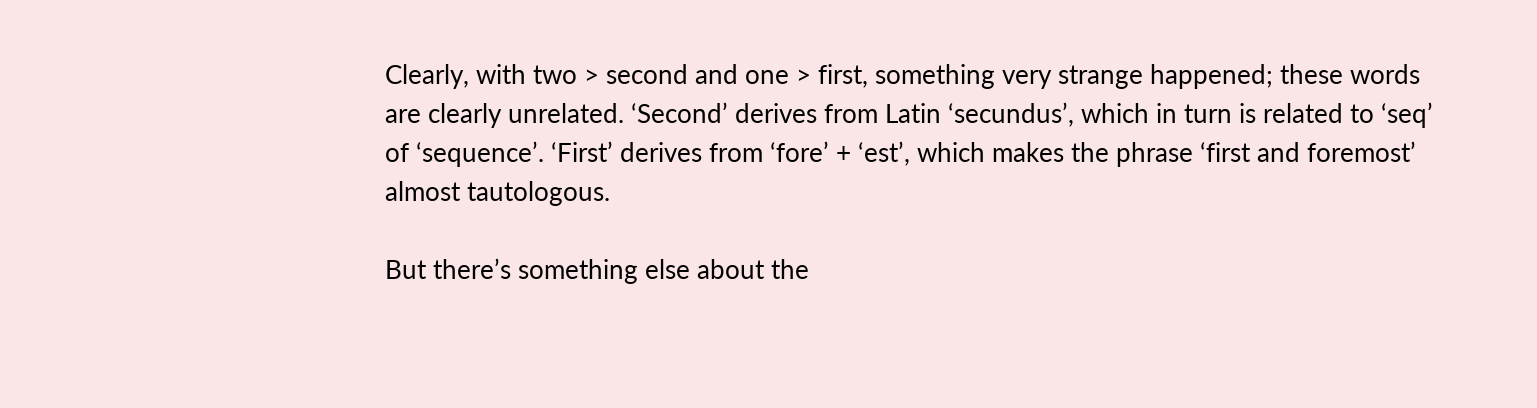Clearly, with two > second and one > first, something very strange happened; these words are clearly unrelated. ‘Second’ derives from Latin ‘secundus’, which in turn is related to ‘seq’ of ‘sequence’. ‘First’ derives from ‘fore’ + ‘est’, which makes the phrase ‘first and foremost’ almost tautologous.

But there’s something else about the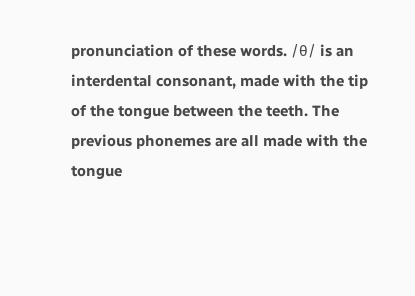pronunciation of these words. /θ/ is an interdental consonant, made with the tip of the tongue between the teeth. The previous phonemes are all made with the tongue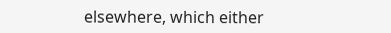elsewhere, which either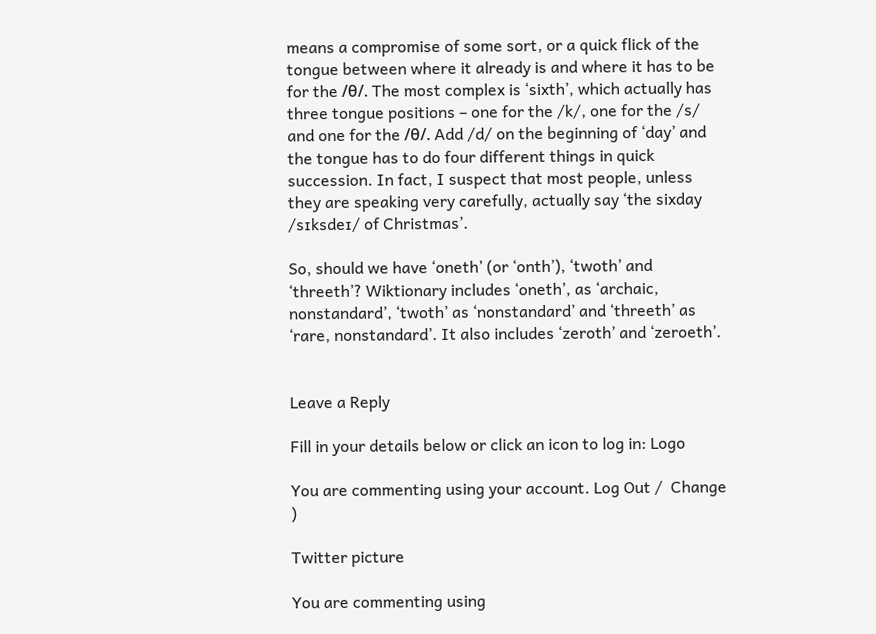means a compromise of some sort, or a quick flick of the tongue between where it already is and where it has to be for the /θ/. The most complex is ‘sixth’, which actually has three tongue positions – one for the /k/, one for the /s/ and one for the /θ/. Add /d/ on the beginning of ‘day’ and the tongue has to do four different things in quick succession. In fact, I suspect that most people, unless they are speaking very carefully, actually say ‘the sixday /sɪksdeɪ/ of Christmas’.

So, should we have ‘oneth’ (or ‘onth’), ‘twoth’ and ‘threeth’? Wiktionary includes ‘oneth’, as ‘archaic, nonstandard’, ‘twoth’ as ‘nonstandard’ and ‘threeth’ as ‘rare, nonstandard’. It also includes ‘zeroth’ and ‘zeroeth’.


Leave a Reply

Fill in your details below or click an icon to log in: Logo

You are commenting using your account. Log Out /  Change )

Twitter picture

You are commenting using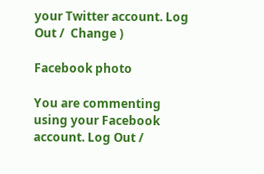your Twitter account. Log Out /  Change )

Facebook photo

You are commenting using your Facebook account. Log Out /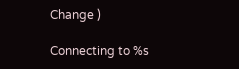Change )

Connecting to %s